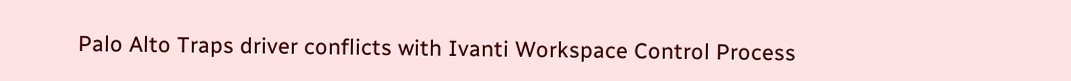Palo Alto Traps driver conflicts with Ivanti Workspace Control Process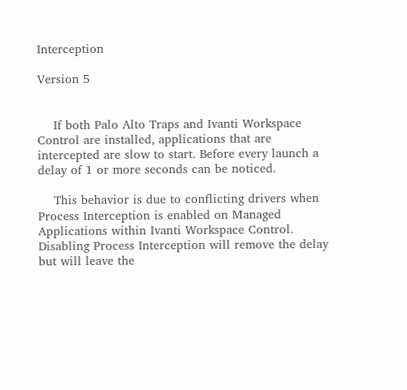Interception

Version 5


    If both Palo Alto Traps and Ivanti Workspace Control are installed, applications that are intercepted are slow to start. Before every launch a delay of 1 or more seconds can be noticed.

    This behavior is due to conflicting drivers when Process Interception is enabled on Managed Applications within Ivanti Workspace Control. Disabling Process Interception will remove the delay but will leave the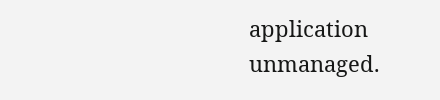application unmanaged.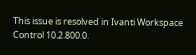This issue is resolved in Ivanti Workspace Control 10.2.800.0.